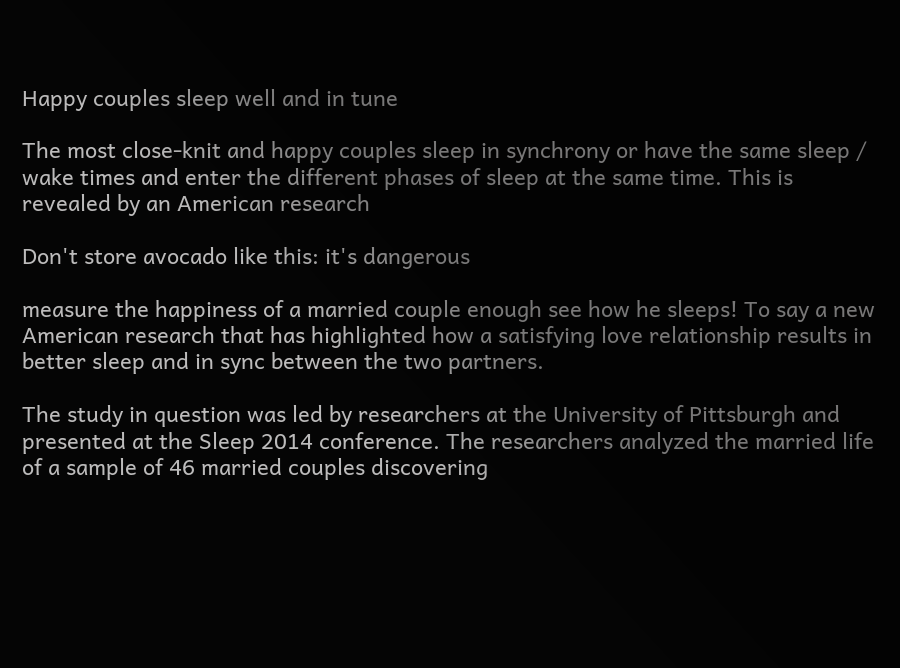Happy couples sleep well and in tune

The most close-knit and happy couples sleep in synchrony or have the same sleep / wake times and enter the different phases of sleep at the same time. This is revealed by an American research

Don't store avocado like this: it's dangerous

measure the happiness of a married couple enough see how he sleeps! To say a new American research that has highlighted how a satisfying love relationship results in better sleep and in sync between the two partners.

The study in question was led by researchers at the University of Pittsburgh and presented at the Sleep 2014 conference. The researchers analyzed the married life of a sample of 46 married couples discovering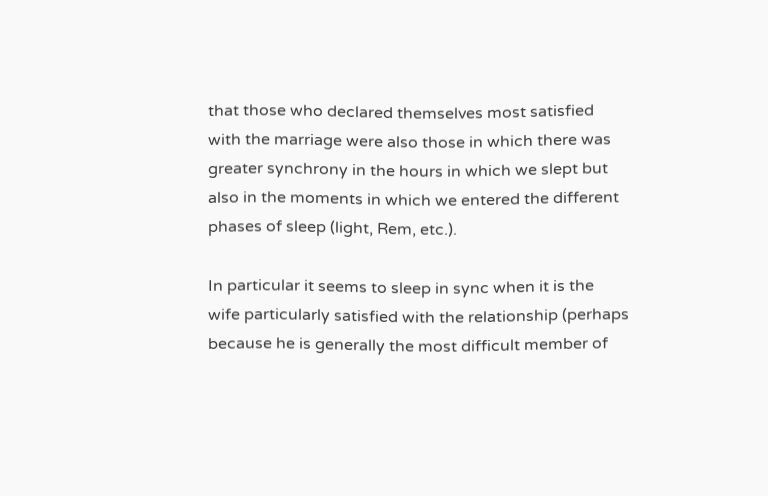that those who declared themselves most satisfied with the marriage were also those in which there was greater synchrony in the hours in which we slept but also in the moments in which we entered the different phases of sleep (light, Rem, etc.).

In particular it seems to sleep in sync when it is the wife particularly satisfied with the relationship (perhaps because he is generally the most difficult member of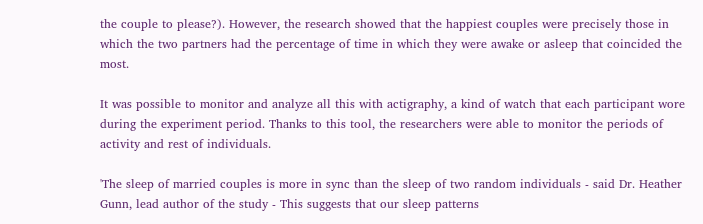the couple to please?). However, the research showed that the happiest couples were precisely those in which the two partners had the percentage of time in which they were awake or asleep that coincided the most.

It was possible to monitor and analyze all this with actigraphy, a kind of watch that each participant wore during the experiment period. Thanks to this tool, the researchers were able to monitor the periods of activity and rest of individuals.

'The sleep of married couples is more in sync than the sleep of two random individuals - said Dr. Heather Gunn, lead author of the study - This suggests that our sleep patterns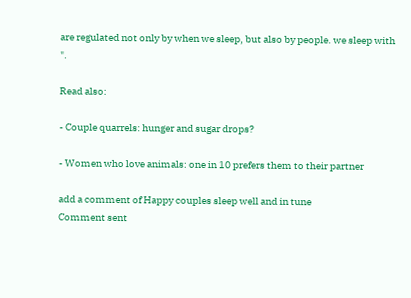are regulated not only by when we sleep, but also by people. we sleep with ".

Read also:

- Couple quarrels: hunger and sugar drops?

- Women who love animals: one in 10 prefers them to their partner

add a comment of Happy couples sleep well and in tune
Comment sent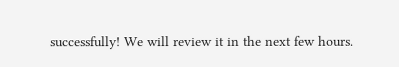successfully! We will review it in the next few hours.